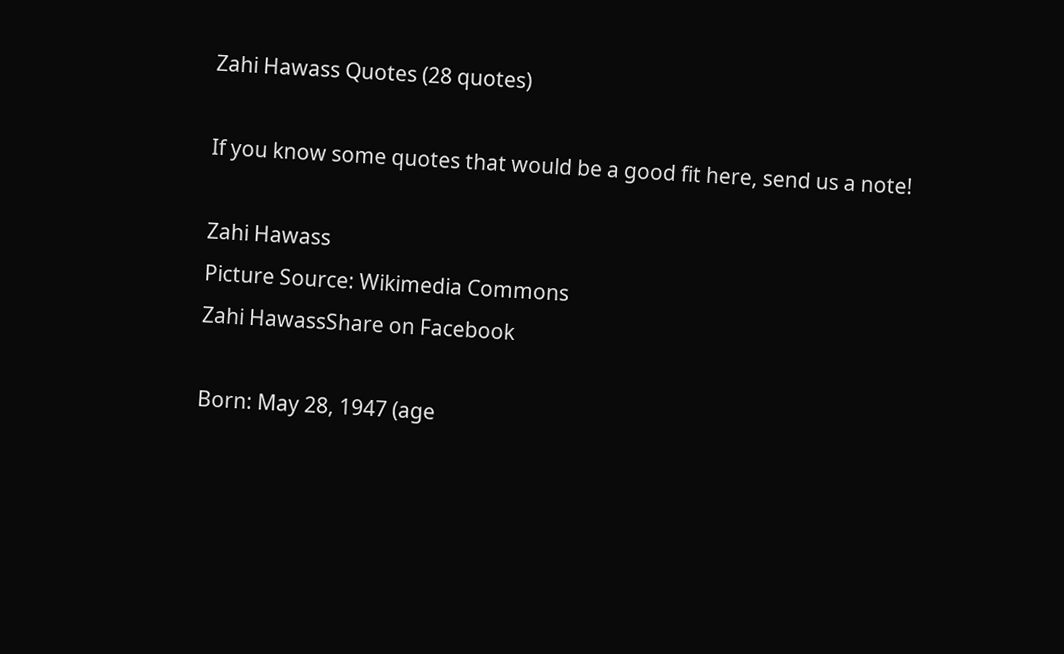Zahi Hawass Quotes (28 quotes)

If you know some quotes that would be a good fit here, send us a note!

Zahi Hawass
Picture Source: Wikimedia Commons
Zahi HawassShare on Facebook

Born: May 28, 1947 (age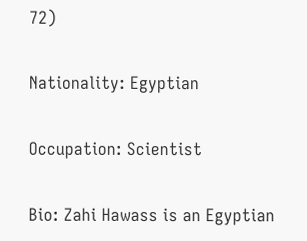72)

Nationality: Egyptian

Occupation: Scientist

Bio: Zahi Hawass is an Egyptian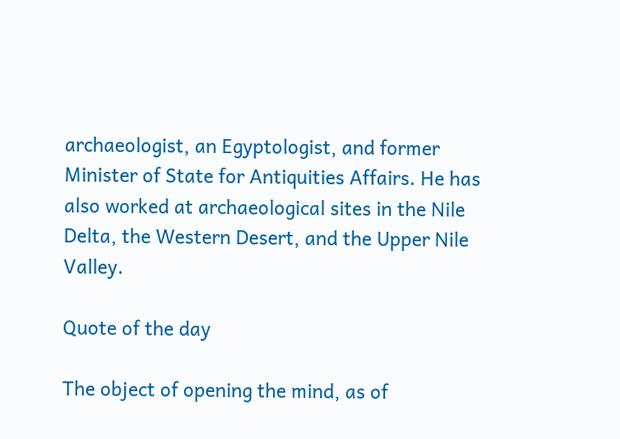archaeologist, an Egyptologist, and former Minister of State for Antiquities Affairs. He has also worked at archaeological sites in the Nile Delta, the Western Desert, and the Upper Nile Valley.

Quote of the day

The object of opening the mind, as of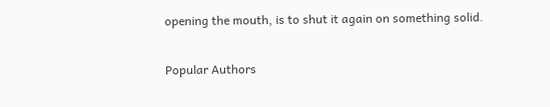opening the mouth, is to shut it again on something solid.

Popular Authors